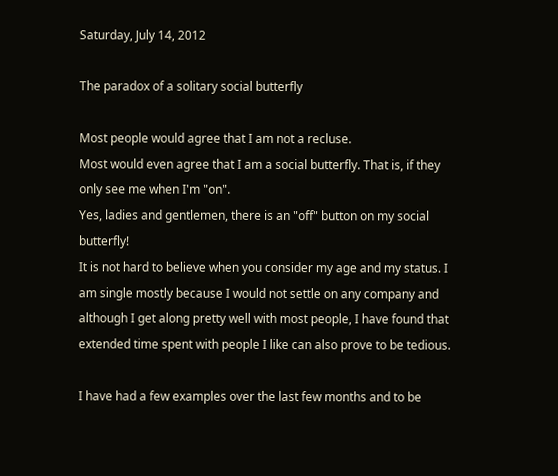Saturday, July 14, 2012

The paradox of a solitary social butterfly

Most people would agree that I am not a recluse.
Most would even agree that I am a social butterfly. That is, if they only see me when I'm "on".
Yes, ladies and gentlemen, there is an "off" button on my social butterfly!
It is not hard to believe when you consider my age and my status. I am single mostly because I would not settle on any company and although I get along pretty well with most people, I have found that extended time spent with people I like can also prove to be tedious.

I have had a few examples over the last few months and to be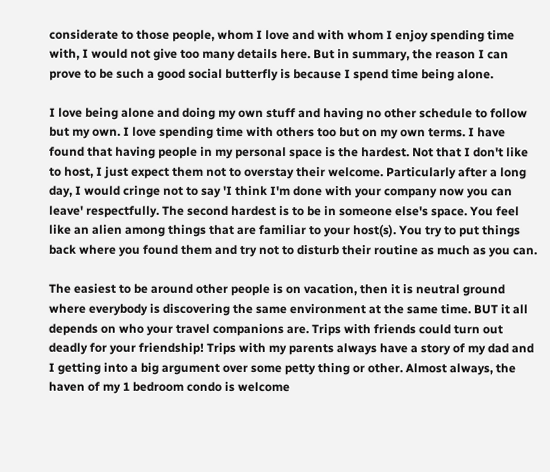considerate to those people, whom I love and with whom I enjoy spending time with, I would not give too many details here. But in summary, the reason I can prove to be such a good social butterfly is because I spend time being alone.

I love being alone and doing my own stuff and having no other schedule to follow but my own. I love spending time with others too but on my own terms. I have found that having people in my personal space is the hardest. Not that I don't like to host, I just expect them not to overstay their welcome. Particularly after a long day, I would cringe not to say 'I think I'm done with your company now you can leave' respectfully. The second hardest is to be in someone else's space. You feel like an alien among things that are familiar to your host(s). You try to put things back where you found them and try not to disturb their routine as much as you can.

The easiest to be around other people is on vacation, then it is neutral ground where everybody is discovering the same environment at the same time. BUT it all depends on who your travel companions are. Trips with friends could turn out deadly for your friendship! Trips with my parents always have a story of my dad and I getting into a big argument over some petty thing or other. Almost always, the haven of my 1 bedroom condo is welcome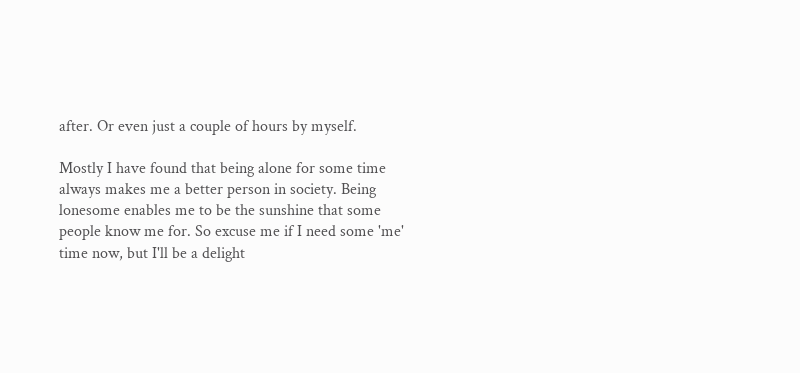after. Or even just a couple of hours by myself.

Mostly I have found that being alone for some time always makes me a better person in society. Being lonesome enables me to be the sunshine that some people know me for. So excuse me if I need some 'me' time now, but I'll be a delight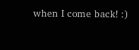when I come back! :)